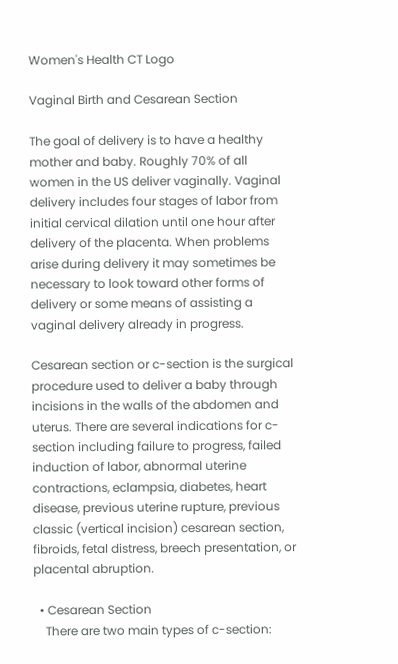Women's Health CT Logo

Vaginal Birth and Cesarean Section

The goal of delivery is to have a healthy mother and baby. Roughly 70% of all women in the US deliver vaginally. Vaginal delivery includes four stages of labor from initial cervical dilation until one hour after delivery of the placenta. When problems arise during delivery it may sometimes be necessary to look toward other forms of delivery or some means of assisting a vaginal delivery already in progress.

Cesarean section or c-section is the surgical procedure used to deliver a baby through incisions in the walls of the abdomen and uterus. There are several indications for c-section including failure to progress, failed induction of labor, abnormal uterine contractions, eclampsia, diabetes, heart disease, previous uterine rupture, previous classic (vertical incision) cesarean section, fibroids, fetal distress, breech presentation, or placental abruption.

  • Cesarean Section
    There are two main types of c-section: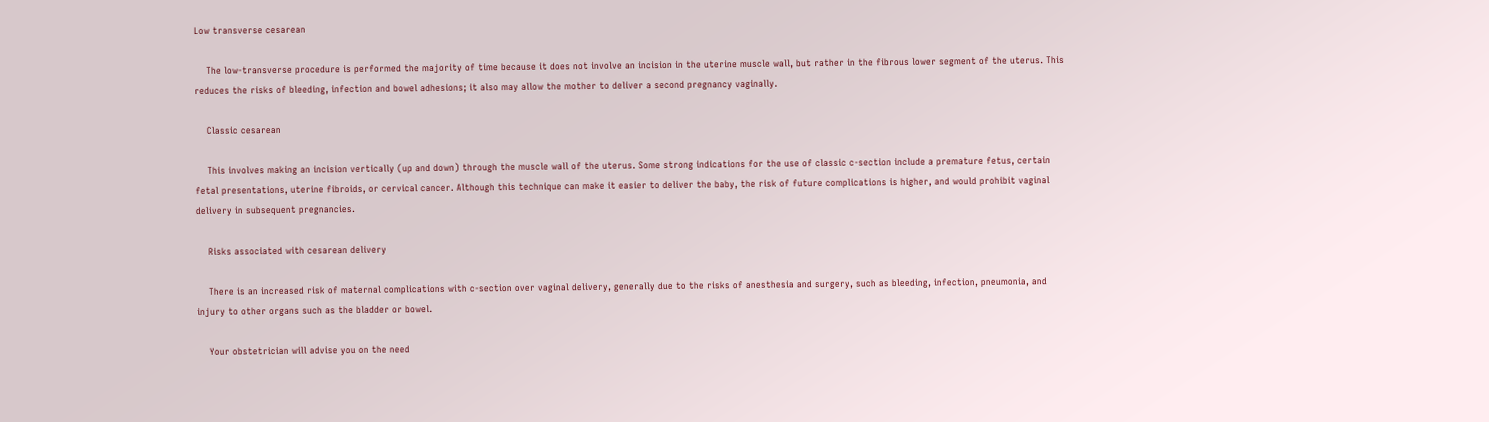Low transverse cesarean

    The low-transverse procedure is performed the majority of time because it does not involve an incision in the uterine muscle wall, but rather in the fibrous lower segment of the uterus. This reduces the risks of bleeding, infection and bowel adhesions; it also may allow the mother to deliver a second pregnancy vaginally.

    Classic cesarean

    This involves making an incision vertically (up and down) through the muscle wall of the uterus. Some strong indications for the use of classic c-section include a premature fetus, certain fetal presentations, uterine fibroids, or cervical cancer. Although this technique can make it easier to deliver the baby, the risk of future complications is higher, and would prohibit vaginal delivery in subsequent pregnancies.

    Risks associated with cesarean delivery

    There is an increased risk of maternal complications with c-section over vaginal delivery, generally due to the risks of anesthesia and surgery, such as bleeding, infection, pneumonia, and injury to other organs such as the bladder or bowel.

    Your obstetrician will advise you on the need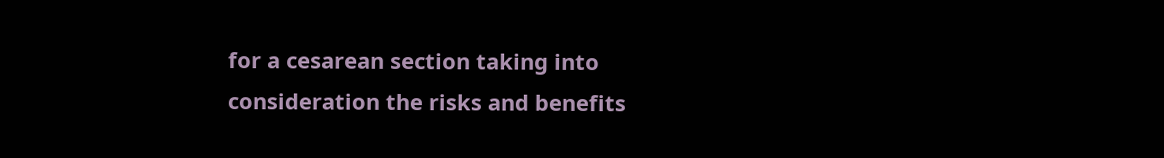for a cesarean section taking into consideration the risks and benefits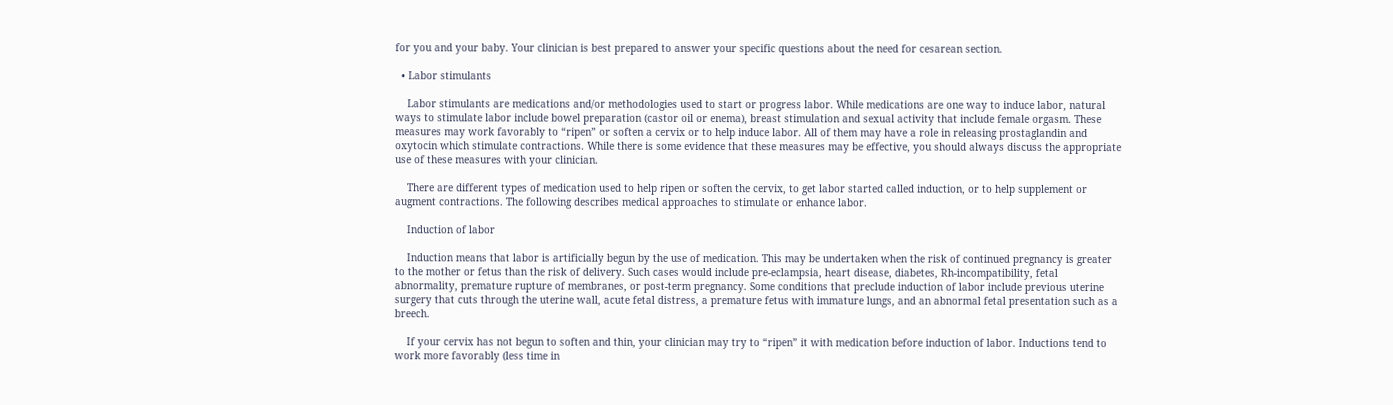for you and your baby. Your clinician is best prepared to answer your specific questions about the need for cesarean section.

  • Labor stimulants

    Labor stimulants are medications and/or methodologies used to start or progress labor. While medications are one way to induce labor, natural ways to stimulate labor include bowel preparation (castor oil or enema), breast stimulation and sexual activity that include female orgasm. These measures may work favorably to “ripen” or soften a cervix or to help induce labor. All of them may have a role in releasing prostaglandin and oxytocin which stimulate contractions. While there is some evidence that these measures may be effective, you should always discuss the appropriate use of these measures with your clinician.

    There are different types of medication used to help ripen or soften the cervix, to get labor started called induction, or to help supplement or augment contractions. The following describes medical approaches to stimulate or enhance labor.

    Induction of labor

    Induction means that labor is artificially begun by the use of medication. This may be undertaken when the risk of continued pregnancy is greater to the mother or fetus than the risk of delivery. Such cases would include pre-eclampsia, heart disease, diabetes, Rh-incompatibility, fetal abnormality, premature rupture of membranes, or post-term pregnancy. Some conditions that preclude induction of labor include previous uterine surgery that cuts through the uterine wall, acute fetal distress, a premature fetus with immature lungs, and an abnormal fetal presentation such as a breech.

    If your cervix has not begun to soften and thin, your clinician may try to “ripen” it with medication before induction of labor. Inductions tend to work more favorably (less time in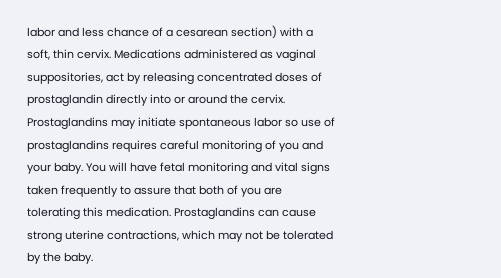labor and less chance of a cesarean section) with a soft, thin cervix. Medications administered as vaginal suppositories, act by releasing concentrated doses of prostaglandin directly into or around the cervix. Prostaglandins may initiate spontaneous labor so use of prostaglandins requires careful monitoring of you and your baby. You will have fetal monitoring and vital signs taken frequently to assure that both of you are tolerating this medication. Prostaglandins can cause strong uterine contractions, which may not be tolerated by the baby.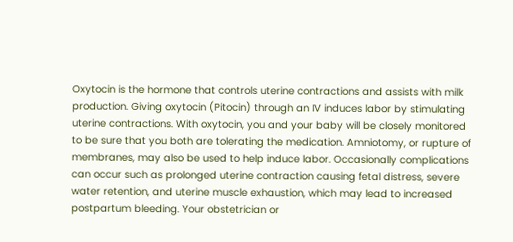Oxytocin is the hormone that controls uterine contractions and assists with milk production. Giving oxytocin (Pitocin) through an IV induces labor by stimulating uterine contractions. With oxytocin, you and your baby will be closely monitored to be sure that you both are tolerating the medication. Amniotomy, or rupture of membranes, may also be used to help induce labor. Occasionally complications can occur such as prolonged uterine contraction causing fetal distress, severe water retention, and uterine muscle exhaustion, which may lead to increased postpartum bleeding. Your obstetrician or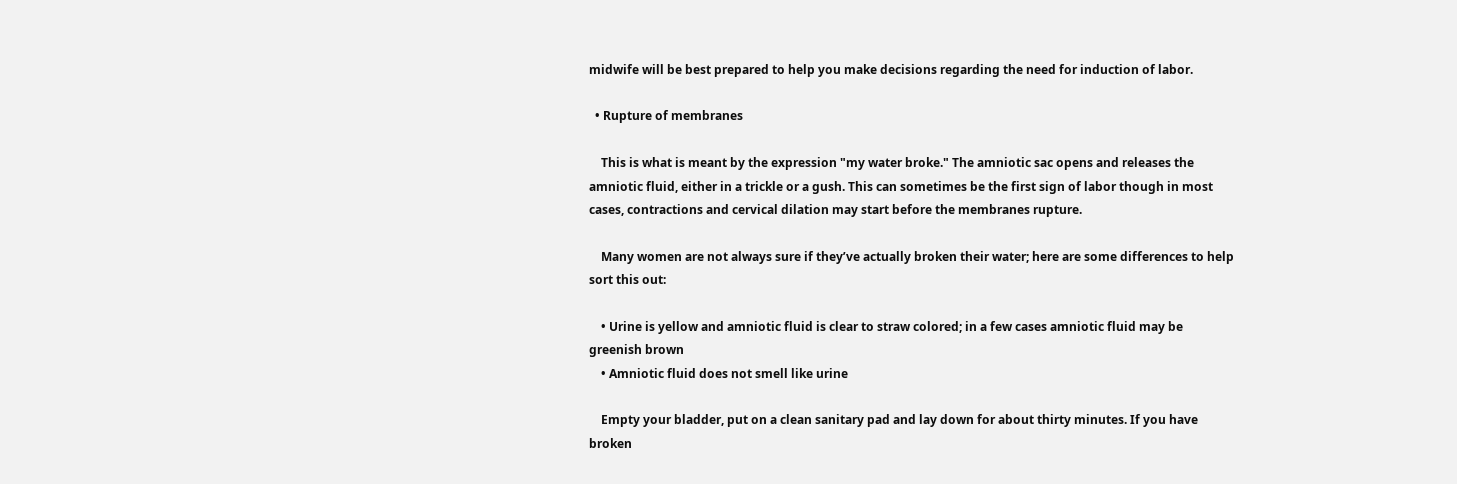midwife will be best prepared to help you make decisions regarding the need for induction of labor.

  • Rupture of membranes

    This is what is meant by the expression "my water broke." The amniotic sac opens and releases the amniotic fluid, either in a trickle or a gush. This can sometimes be the first sign of labor though in most cases, contractions and cervical dilation may start before the membranes rupture.

    Many women are not always sure if they’ve actually broken their water; here are some differences to help sort this out:

    • Urine is yellow and amniotic fluid is clear to straw colored; in a few cases amniotic fluid may be greenish brown
    • Amniotic fluid does not smell like urine

    Empty your bladder, put on a clean sanitary pad and lay down for about thirty minutes. If you have broken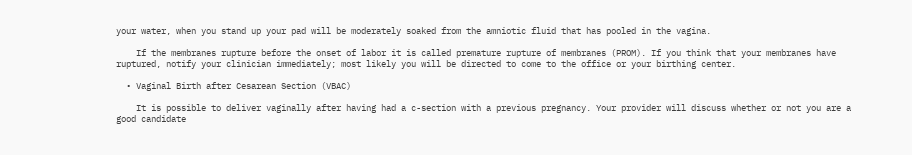your water, when you stand up your pad will be moderately soaked from the amniotic fluid that has pooled in the vagina.

    If the membranes rupture before the onset of labor it is called premature rupture of membranes (PROM). If you think that your membranes have ruptured, notify your clinician immediately; most likely you will be directed to come to the office or your birthing center.

  • Vaginal Birth after Cesarean Section (VBAC)

    It is possible to deliver vaginally after having had a c-section with a previous pregnancy. Your provider will discuss whether or not you are a good candidate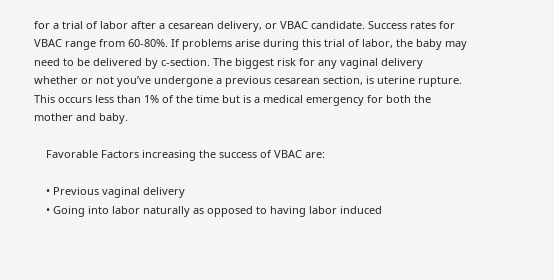for a trial of labor after a cesarean delivery, or VBAC candidate. Success rates for VBAC range from 60-80%. If problems arise during this trial of labor, the baby may need to be delivered by c-section. The biggest risk for any vaginal delivery whether or not you’ve undergone a previous cesarean section, is uterine rupture. This occurs less than 1% of the time but is a medical emergency for both the mother and baby.

    Favorable Factors increasing the success of VBAC are:

    • Previous vaginal delivery
    • Going into labor naturally as opposed to having labor induced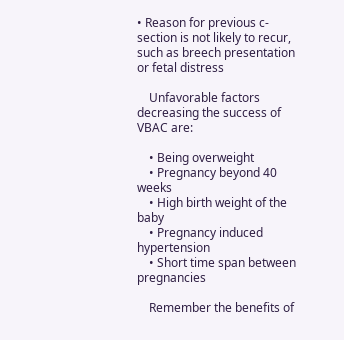• Reason for previous c-section is not likely to recur, such as breech presentation or fetal distress

    Unfavorable factors decreasing the success of VBAC are:

    • Being overweight
    • Pregnancy beyond 40 weeks
    • High birth weight of the baby
    • Pregnancy induced hypertension
    • Short time span between pregnancies

    Remember the benefits of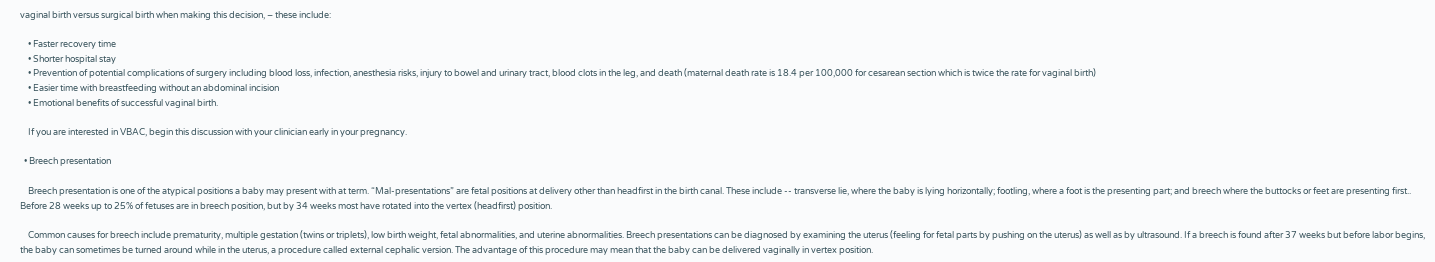vaginal birth versus surgical birth when making this decision, – these include:

    • Faster recovery time
    • Shorter hospital stay
    • Prevention of potential complications of surgery including blood loss, infection, anesthesia risks, injury to bowel and urinary tract, blood clots in the leg, and death (maternal death rate is 18.4 per 100,000 for cesarean section which is twice the rate for vaginal birth)
    • Easier time with breastfeeding without an abdominal incision
    • Emotional benefits of successful vaginal birth.

    If you are interested in VBAC, begin this discussion with your clinician early in your pregnancy.

  • Breech presentation

    Breech presentation is one of the atypical positions a baby may present with at term. “Mal-presentations” are fetal positions at delivery other than headfirst in the birth canal. These include -- transverse lie, where the baby is lying horizontally; footling, where a foot is the presenting part; and breech where the buttocks or feet are presenting first.. Before 28 weeks up to 25% of fetuses are in breech position, but by 34 weeks most have rotated into the vertex (headfirst) position.

    Common causes for breech include prematurity, multiple gestation (twins or triplets), low birth weight, fetal abnormalities, and uterine abnormalities. Breech presentations can be diagnosed by examining the uterus (feeling for fetal parts by pushing on the uterus) as well as by ultrasound. If a breech is found after 37 weeks but before labor begins, the baby can sometimes be turned around while in the uterus, a procedure called external cephalic version. The advantage of this procedure may mean that the baby can be delivered vaginally in vertex position.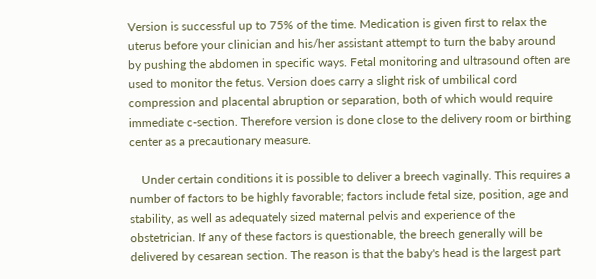Version is successful up to 75% of the time. Medication is given first to relax the uterus before your clinician and his/her assistant attempt to turn the baby around by pushing the abdomen in specific ways. Fetal monitoring and ultrasound often are used to monitor the fetus. Version does carry a slight risk of umbilical cord compression and placental abruption or separation, both of which would require immediate c-section. Therefore version is done close to the delivery room or birthing center as a precautionary measure.

    Under certain conditions it is possible to deliver a breech vaginally. This requires a number of factors to be highly favorable; factors include fetal size, position, age and stability, as well as adequately sized maternal pelvis and experience of the obstetrician. If any of these factors is questionable, the breech generally will be delivered by cesarean section. The reason is that the baby's head is the largest part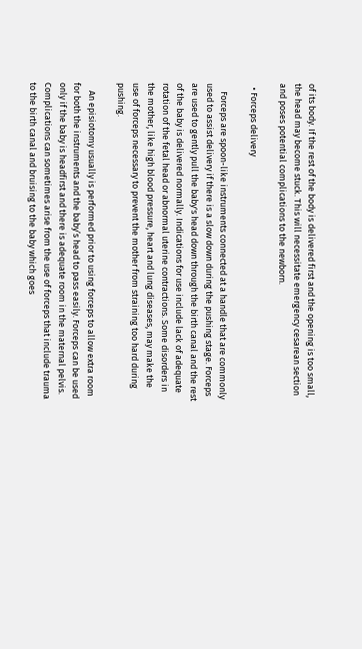of its body. If the rest of the body is delivered first and the opening is too small, the head may become stuck. This will necessitate emergency cesarean section and poses potential complications to the newborn.

  • Forceps delivery

    Forceps are spoon-like instruments connected at a handle that are commonly used to assist delivery if there is a slow down during the pushing stage. Forceps are used to gently pull the baby's head down through the birth canal and the rest of the baby is delivered normally. Indications for use include lack of adequate rotation of the fetal head or abnormal uterine contractions. Some disorders in the mother, like high blood pressure, heart and lung diseases, may make the use of forceps necessary to prevent the mother from straining too hard during pushing.

    An episiotomy usually is performed prior to using forceps to allow extra room for both the instruments and the baby’s head to pass easily. Forceps can be used only if the baby is headfirst and there is adequate room in the maternal pelvis. Complications can sometimes arise from the use of forceps that include trauma to the birth canal and bruising to the baby which goes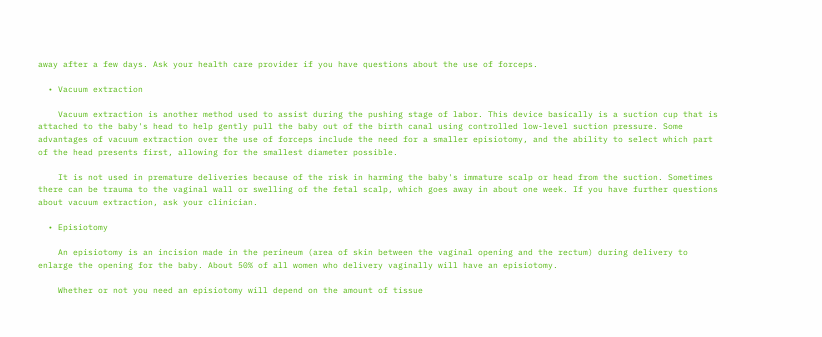away after a few days. Ask your health care provider if you have questions about the use of forceps.

  • Vacuum extraction

    Vacuum extraction is another method used to assist during the pushing stage of labor. This device basically is a suction cup that is attached to the baby's head to help gently pull the baby out of the birth canal using controlled low-level suction pressure. Some advantages of vacuum extraction over the use of forceps include the need for a smaller episiotomy, and the ability to select which part of the head presents first, allowing for the smallest diameter possible.

    It is not used in premature deliveries because of the risk in harming the baby's immature scalp or head from the suction. Sometimes there can be trauma to the vaginal wall or swelling of the fetal scalp, which goes away in about one week. If you have further questions about vacuum extraction, ask your clinician.

  • Episiotomy

    An episiotomy is an incision made in the perineum (area of skin between the vaginal opening and the rectum) during delivery to enlarge the opening for the baby. About 50% of all women who delivery vaginally will have an episiotomy.

    Whether or not you need an episiotomy will depend on the amount of tissue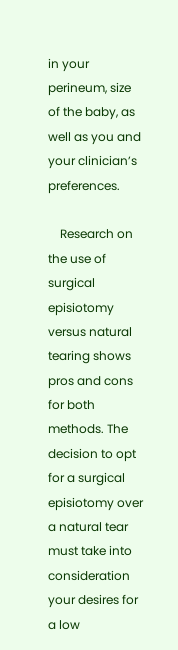in your perineum, size of the baby, as well as you and your clinician’s preferences.

    Research on the use of surgical episiotomy versus natural tearing shows pros and cons for both methods. The decision to opt for a surgical episiotomy over a natural tear must take into consideration your desires for a low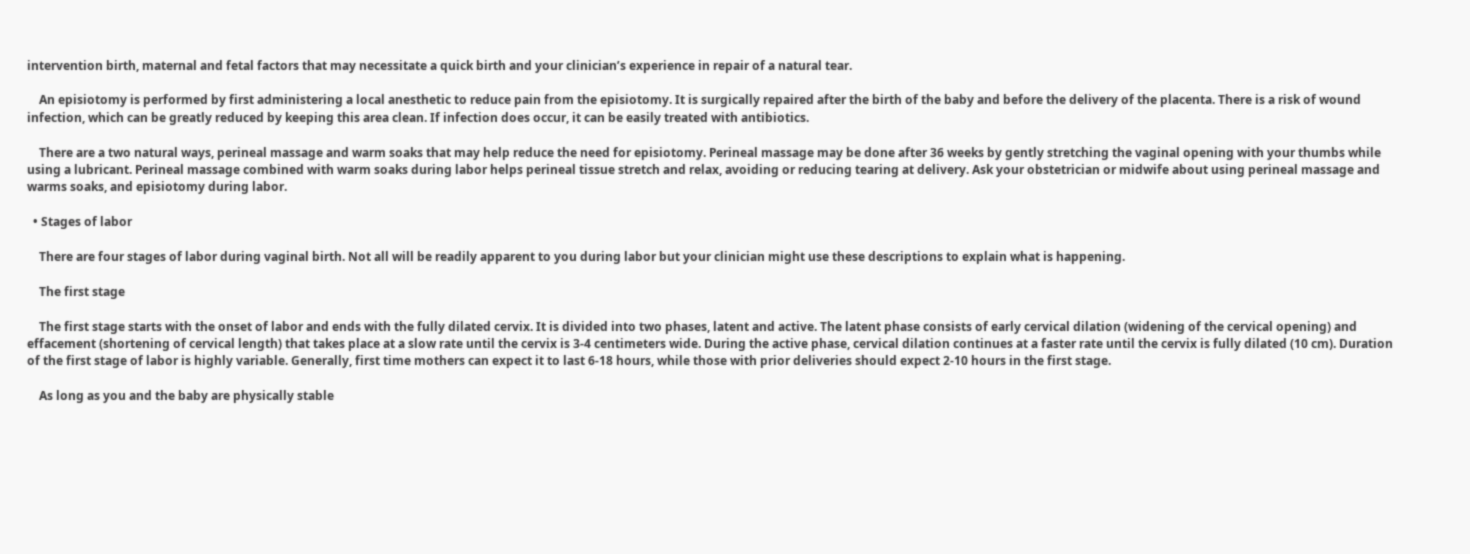intervention birth, maternal and fetal factors that may necessitate a quick birth and your clinician’s experience in repair of a natural tear.

    An episiotomy is performed by first administering a local anesthetic to reduce pain from the episiotomy. It is surgically repaired after the birth of the baby and before the delivery of the placenta. There is a risk of wound infection, which can be greatly reduced by keeping this area clean. If infection does occur, it can be easily treated with antibiotics.

    There are a two natural ways, perineal massage and warm soaks that may help reduce the need for episiotomy. Perineal massage may be done after 36 weeks by gently stretching the vaginal opening with your thumbs while using a lubricant. Perineal massage combined with warm soaks during labor helps perineal tissue stretch and relax, avoiding or reducing tearing at delivery. Ask your obstetrician or midwife about using perineal massage and warms soaks, and episiotomy during labor.

  • Stages of labor

    There are four stages of labor during vaginal birth. Not all will be readily apparent to you during labor but your clinician might use these descriptions to explain what is happening.

    The first stage

    The first stage starts with the onset of labor and ends with the fully dilated cervix. It is divided into two phases, latent and active. The latent phase consists of early cervical dilation (widening of the cervical opening) and effacement (shortening of cervical length) that takes place at a slow rate until the cervix is 3-4 centimeters wide. During the active phase, cervical dilation continues at a faster rate until the cervix is fully dilated (10 cm). Duration of the first stage of labor is highly variable. Generally, first time mothers can expect it to last 6-18 hours, while those with prior deliveries should expect 2-10 hours in the first stage.

    As long as you and the baby are physically stable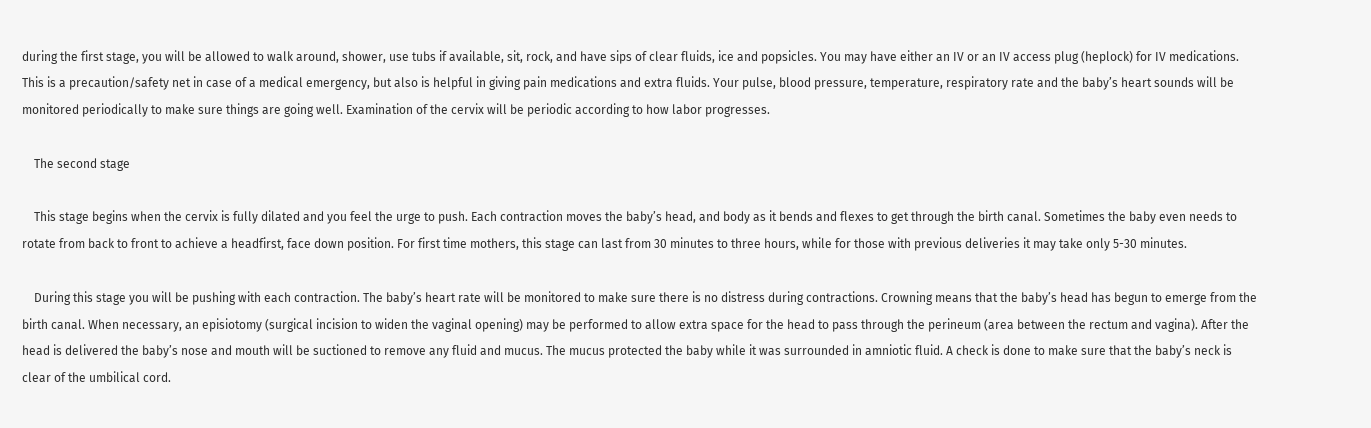during the first stage, you will be allowed to walk around, shower, use tubs if available, sit, rock, and have sips of clear fluids, ice and popsicles. You may have either an IV or an IV access plug (heplock) for IV medications. This is a precaution/safety net in case of a medical emergency, but also is helpful in giving pain medications and extra fluids. Your pulse, blood pressure, temperature, respiratory rate and the baby’s heart sounds will be monitored periodically to make sure things are going well. Examination of the cervix will be periodic according to how labor progresses.

    The second stage

    This stage begins when the cervix is fully dilated and you feel the urge to push. Each contraction moves the baby’s head, and body as it bends and flexes to get through the birth canal. Sometimes the baby even needs to rotate from back to front to achieve a headfirst, face down position. For first time mothers, this stage can last from 30 minutes to three hours, while for those with previous deliveries it may take only 5-30 minutes.

    During this stage you will be pushing with each contraction. The baby’s heart rate will be monitored to make sure there is no distress during contractions. Crowning means that the baby’s head has begun to emerge from the birth canal. When necessary, an episiotomy (surgical incision to widen the vaginal opening) may be performed to allow extra space for the head to pass through the perineum (area between the rectum and vagina). After the head is delivered the baby’s nose and mouth will be suctioned to remove any fluid and mucus. The mucus protected the baby while it was surrounded in amniotic fluid. A check is done to make sure that the baby’s neck is clear of the umbilical cord.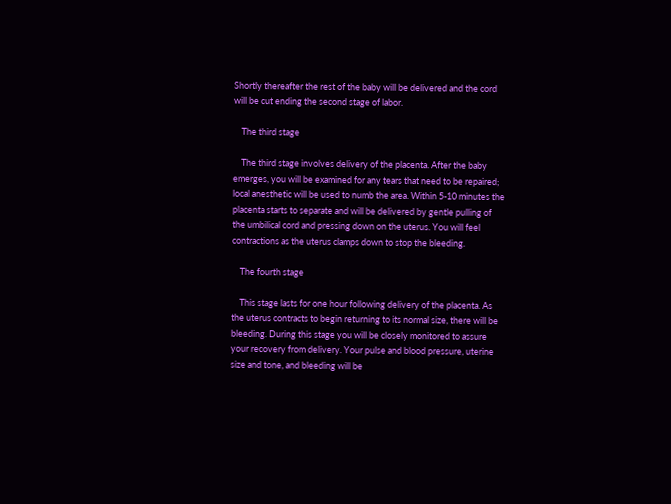Shortly thereafter the rest of the baby will be delivered and the cord will be cut ending the second stage of labor.

    The third stage

    The third stage involves delivery of the placenta. After the baby emerges, you will be examined for any tears that need to be repaired; local anesthetic will be used to numb the area. Within 5-10 minutes the placenta starts to separate and will be delivered by gentle pulling of the umbilical cord and pressing down on the uterus. You will feel contractions as the uterus clamps down to stop the bleeding.

    The fourth stage

    This stage lasts for one hour following delivery of the placenta. As the uterus contracts to begin returning to its normal size, there will be bleeding. During this stage you will be closely monitored to assure your recovery from delivery. Your pulse and blood pressure, uterine size and tone, and bleeding will be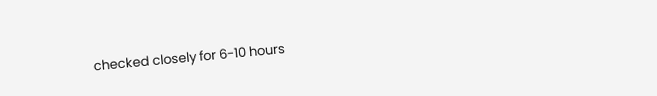checked closely for 6-10 hours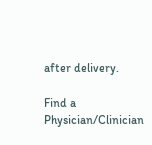after delivery.

Find a Physician/Clinician